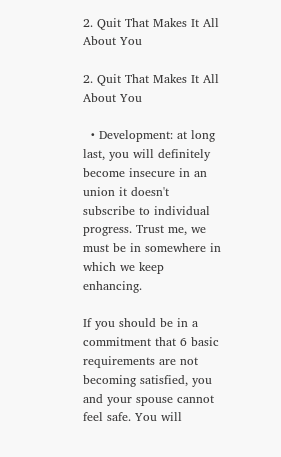2. Quit That Makes It All About You

2. Quit That Makes It All About You

  • Development: at long last, you will definitely become insecure in an union it doesn't subscribe to individual progress. Trust me, we must be in somewhere in which we keep enhancing.

If you should be in a commitment that 6 basic requirements are not becoming satisfied, you and your spouse cannot feel safe. You will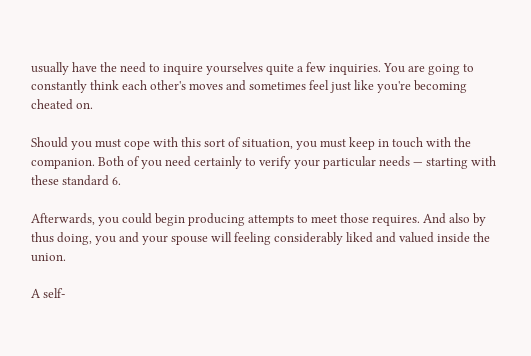usually have the need to inquire yourselves quite a few inquiries. You are going to constantly think each other's moves and sometimes feel just like you're becoming cheated on.

Should you must cope with this sort of situation, you must keep in touch with the companion. Both of you need certainly to verify your particular needs — starting with these standard 6.

Afterwards, you could begin producing attempts to meet those requires. And also by thus doing, you and your spouse will feeling considerably liked and valued inside the union.

A self-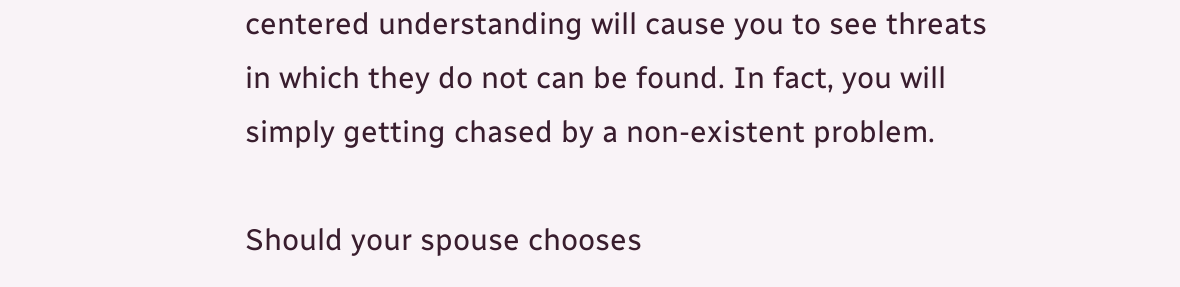centered understanding will cause you to see threats in which they do not can be found. In fact, you will simply getting chased by a non-existent problem.

Should your spouse chooses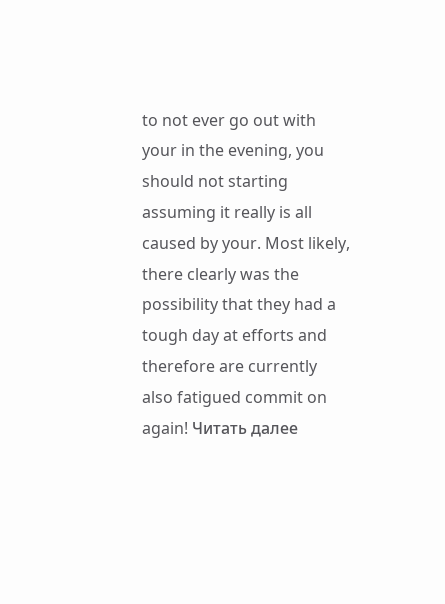to not ever go out with your in the evening, you should not starting assuming it really is all caused by your. Most likely, there clearly was the possibility that they had a tough day at efforts and therefore are currently also fatigued commit on again! Читать далее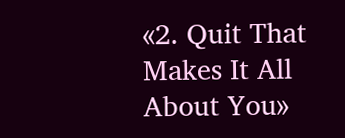«2. Quit That Makes It All About You»